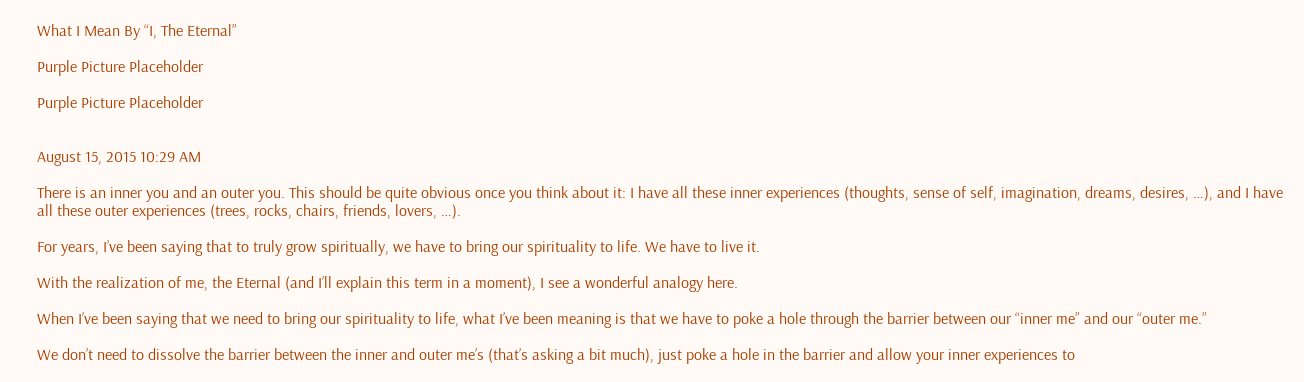What I Mean By “I, The Eternal”

Purple Picture Placeholder

Purple Picture Placeholder


August 15, 2015 10:29 AM

There is an inner you and an outer you. This should be quite obvious once you think about it: I have all these inner experiences (thoughts, sense of self, imagination, dreams, desires, …), and I have all these outer experiences (trees, rocks, chairs, friends, lovers, …).

For years, I’ve been saying that to truly grow spiritually, we have to bring our spirituality to life. We have to live it.

With the realization of me, the Eternal (and I’ll explain this term in a moment), I see a wonderful analogy here.

When I’ve been saying that we need to bring our spirituality to life, what I’ve been meaning is that we have to poke a hole through the barrier between our “inner me” and our “outer me.”

We don’t need to dissolve the barrier between the inner and outer me’s (that’s asking a bit much), just poke a hole in the barrier and allow your inner experiences to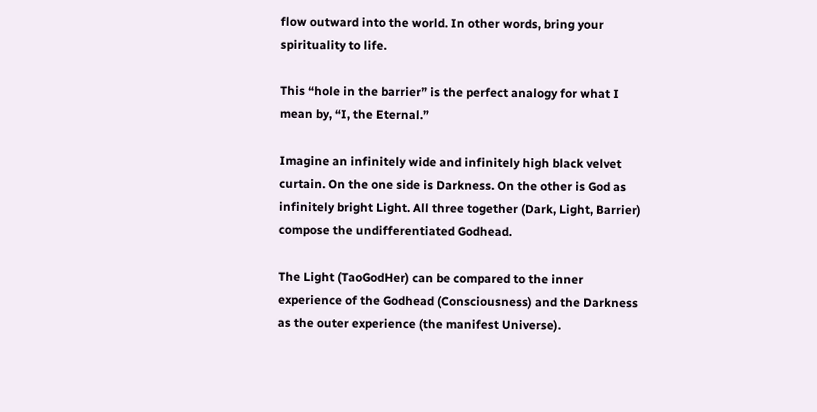flow outward into the world. In other words, bring your spirituality to life.

This “hole in the barrier” is the perfect analogy for what I mean by, “I, the Eternal.”

Imagine an infinitely wide and infinitely high black velvet curtain. On the one side is Darkness. On the other is God as infinitely bright Light. All three together (Dark, Light, Barrier) compose the undifferentiated Godhead.

The Light (TaoGodHer) can be compared to the inner experience of the Godhead (Consciousness) and the Darkness as the outer experience (the manifest Universe).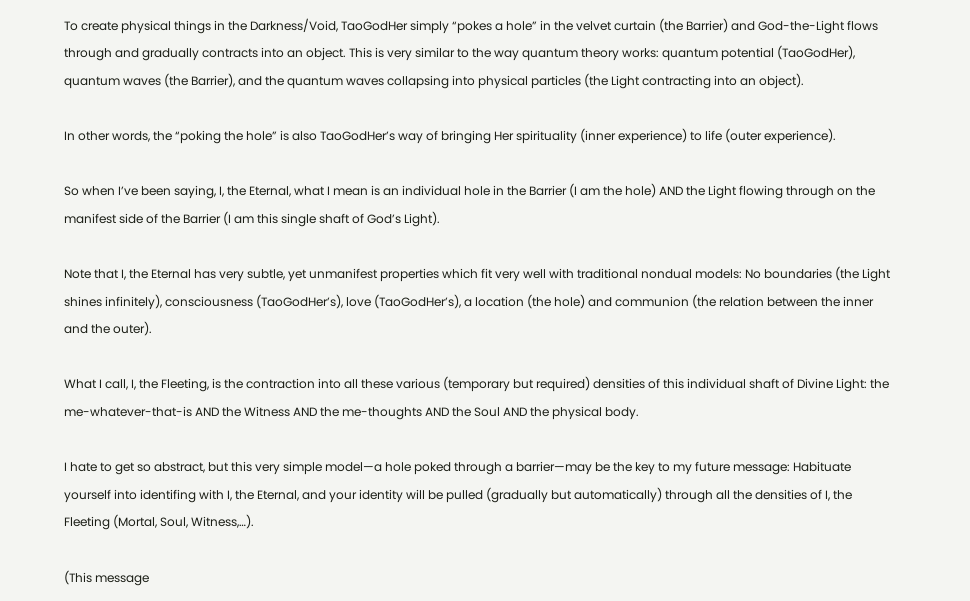To create physical things in the Darkness/Void, TaoGodHer simply “pokes a hole” in the velvet curtain (the Barrier) and God-the-Light flows through and gradually contracts into an object. This is very similar to the way quantum theory works: quantum potential (TaoGodHer), quantum waves (the Barrier), and the quantum waves collapsing into physical particles (the Light contracting into an object).

In other words, the “poking the hole” is also TaoGodHer’s way of bringing Her spirituality (inner experience) to life (outer experience).

So when I’ve been saying, I, the Eternal, what I mean is an individual hole in the Barrier (I am the hole) AND the Light flowing through on the manifest side of the Barrier (I am this single shaft of God’s Light).

Note that I, the Eternal has very subtle, yet unmanifest properties which fit very well with traditional nondual models: No boundaries (the Light shines infinitely), consciousness (TaoGodHer’s), love (TaoGodHer’s), a location (the hole) and communion (the relation between the inner and the outer).

What I call, I, the Fleeting, is the contraction into all these various (temporary but required) densities of this individual shaft of Divine Light: the me-whatever-that-is AND the Witness AND the me-thoughts AND the Soul AND the physical body.

I hate to get so abstract, but this very simple model—a hole poked through a barrier—may be the key to my future message: Habituate yourself into identifing with I, the Eternal, and your identity will be pulled (gradually but automatically) through all the densities of I, the Fleeting (Mortal, Soul, Witness,…).

(This message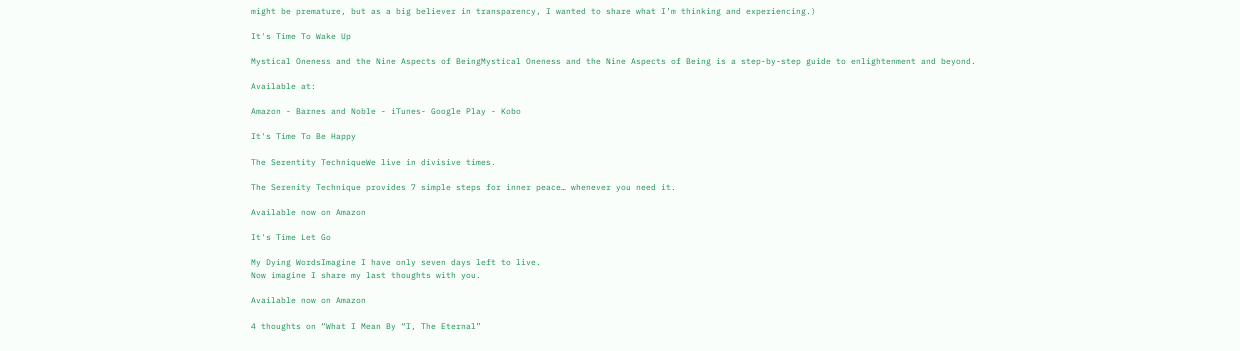might be premature, but as a big believer in transparency, I wanted to share what I’m thinking and experiencing.)

It's Time To Wake Up

Mystical Oneness and the Nine Aspects of BeingMystical Oneness and the Nine Aspects of Being is a step-by-step guide to enlightenment and beyond.

Available at:

Amazon - Barnes and Noble - iTunes- Google Play - Kobo

It's Time To Be Happy

The Serentity TechniqueWe live in divisive times.

The Serenity Technique provides 7 simple steps for inner peace… whenever you need it.

Available now on Amazon

It's Time Let Go

My Dying WordsImagine I have only seven days left to live.
Now imagine I share my last thoughts with you.

Available now on Amazon

4 thoughts on “What I Mean By “I, The Eternal”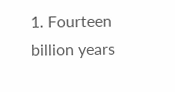1. Fourteen billion years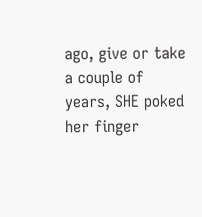ago, give or take a couple of years, SHE poked her finger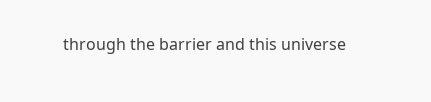through the barrier and this universe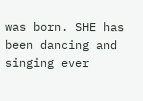was born. SHE has been dancing and singing ever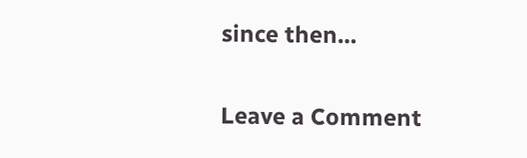since then…

Leave a Comment